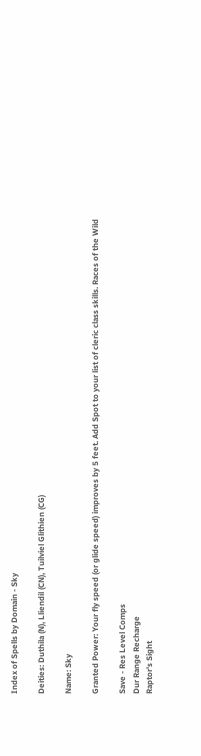Index of Spells by Domain - Sky

Deities: Duthila (N), Lliendil (CN), Tuilviel Glithien (CG)

Name: Sky

Granted Power: Your fly speed (or glide speed) improves by 5 feet. Add Spot to your list of cleric class skills. Races of the Wild

Save - Res Level Comps
Dur Range Recharge
Raptor's Sight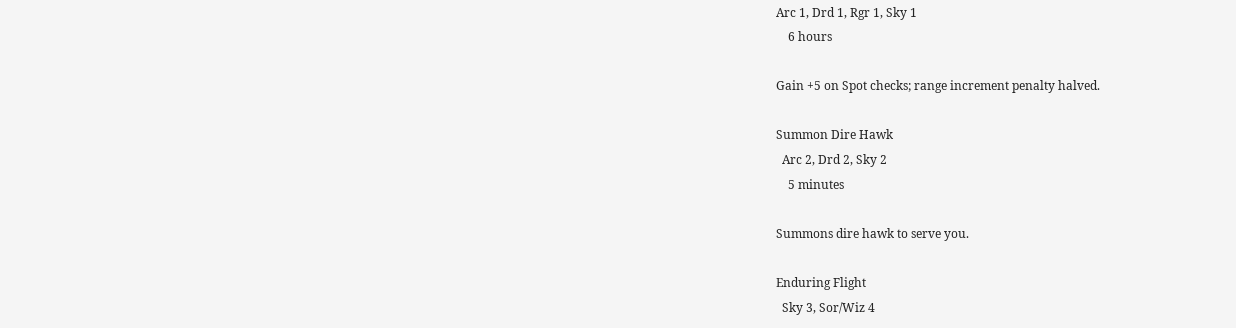Arc 1, Drd 1, Rgr 1, Sky 1
    6 hours

Gain +5 on Spot checks; range increment penalty halved.

Summon Dire Hawk
  Arc 2, Drd 2, Sky 2
    5 minutes

Summons dire hawk to serve you.

Enduring Flight
  Sky 3, Sor/Wiz 4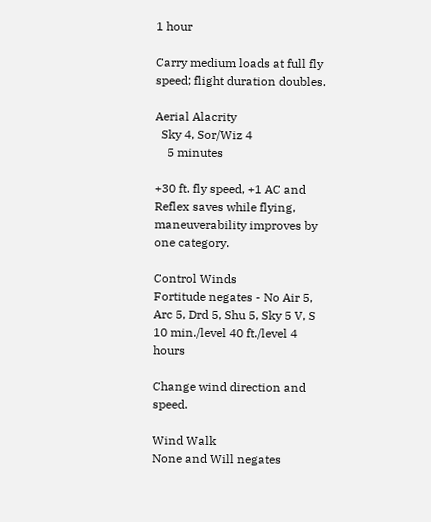1 hour

Carry medium loads at full fly speed; flight duration doubles.

Aerial Alacrity
  Sky 4, Sor/Wiz 4
    5 minutes

+30 ft. fly speed, +1 AC and Reflex saves while flying, maneuverability improves by one category.

Control Winds
Fortitude negates - No Air 5, Arc 5, Drd 5, Shu 5, Sky 5 V, S
10 min./level 40 ft./level 4 hours

Change wind direction and speed.

Wind Walk
None and Will negates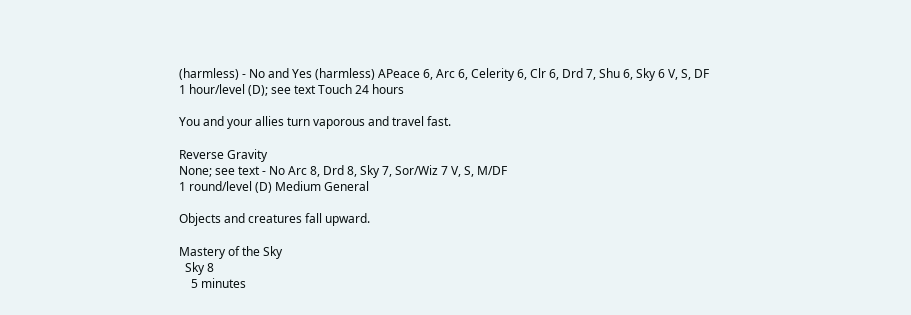(harmless) - No and Yes (harmless) APeace 6, Arc 6, Celerity 6, Clr 6, Drd 7, Shu 6, Sky 6 V, S, DF
1 hour/level (D); see text Touch 24 hours

You and your allies turn vaporous and travel fast.

Reverse Gravity
None; see text - No Arc 8, Drd 8, Sky 7, Sor/Wiz 7 V, S, M/DF
1 round/level (D) Medium General

Objects and creatures fall upward.

Mastery of the Sky
  Sky 8
    5 minutes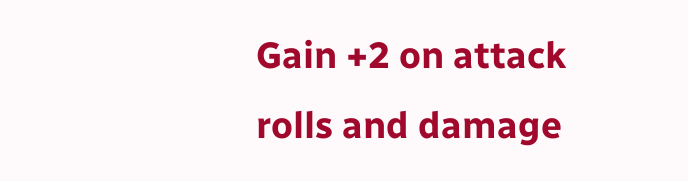Gain +2 on attack rolls and damage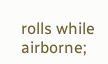rolls while airborne;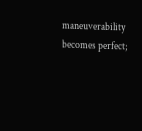maneuverability becomes perfect;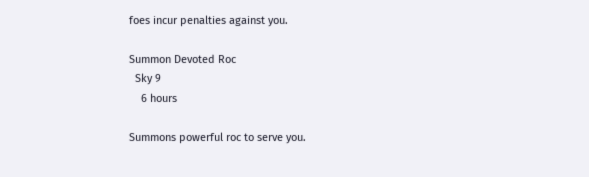foes incur penalties against you.

Summon Devoted Roc
  Sky 9
    6 hours

Summons powerful roc to serve you.